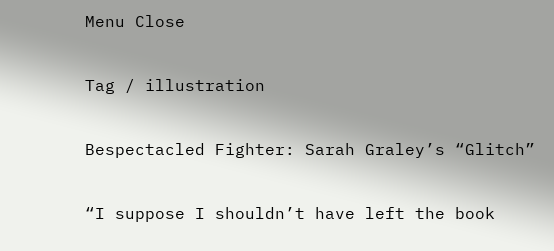Menu Close

Tag / illustration

Bespectacled Fighter: Sarah Graley’s “Glitch”

“I suppose I shouldn’t have left the book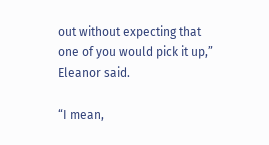out without expecting that one of you would pick it up,” Eleanor said.

“I mean,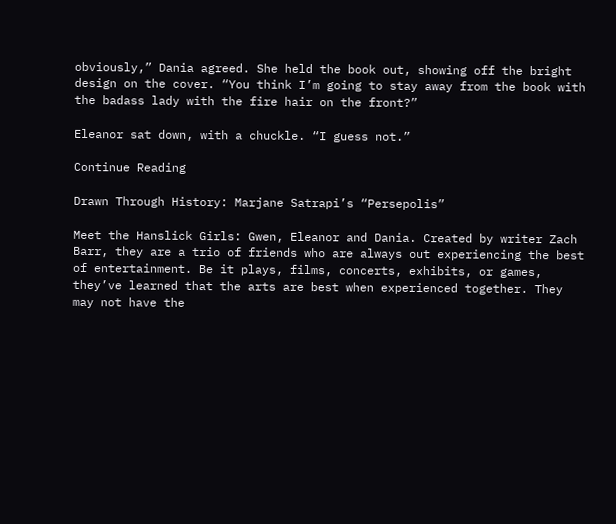obviously,” Dania agreed. She held the book out, showing off the bright design on the cover. “You think I’m going to stay away from the book with the badass lady with the fire hair on the front?”

Eleanor sat down, with a chuckle. “I guess not.”

Continue Reading

Drawn Through History: Marjane Satrapi’s “Persepolis”

Meet the Hanslick Girls: Gwen, Eleanor and Dania. Created by writer Zach Barr, they are a trio of friends who are always out experiencing the best of entertainment. Be it plays, films, concerts, exhibits, or games, they’ve learned that the arts are best when experienced together. They may not have the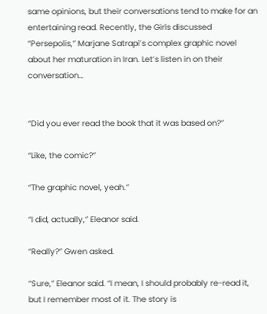same opinions, but their conversations tend to make for an entertaining read. Recently, the Girls discussed “Persepolis,” Marjane Satrapi’s complex graphic novel about her maturation in Iran. Let’s listen in on their conversation…


“Did you ever read the book that it was based on?”

“Like, the comic?”

“The graphic novel, yeah.”

“I did, actually,” Eleanor said.

“Really?” Gwen asked.

“Sure,” Eleanor said. “I mean, I should probably re-read it, but I remember most of it. The story is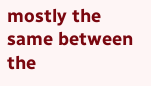mostly the same between the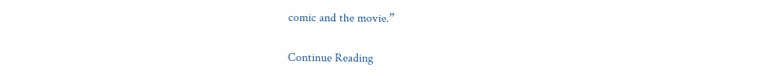comic and the movie.”

Continue Reading